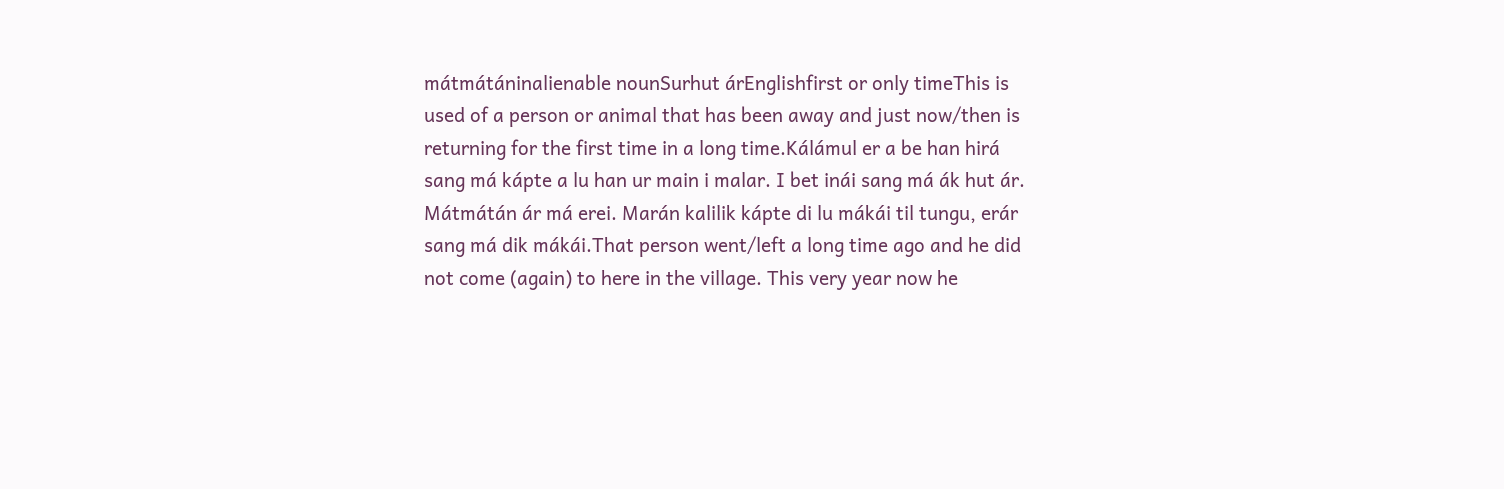mátmátáninalienable nounSurhut árEnglishfirst or only timeThis is used of a person or animal that has been away and just now/then is returning for the first time in a long time.Kálámul er a be han hirá sang má kápte a lu han ur main i malar. I bet inái sang má ák hut ár. Mátmátán ár má erei. Marán kalilik kápte di lu mákái til tungu, erár sang má dik mákái.That person went/left a long time ago and he did not come (again) to here in the village. This very year now he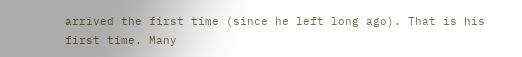arrived the first time (since he left long ago). That is his first time. Many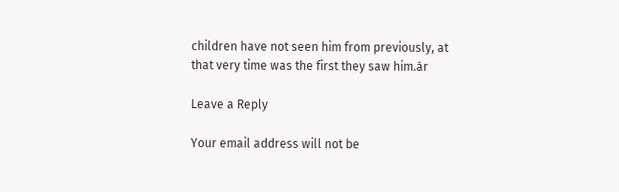children have not seen him from previously, at that very time was the first they saw him.ár

Leave a Reply

Your email address will not be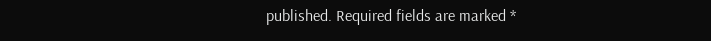published. Required fields are marked *